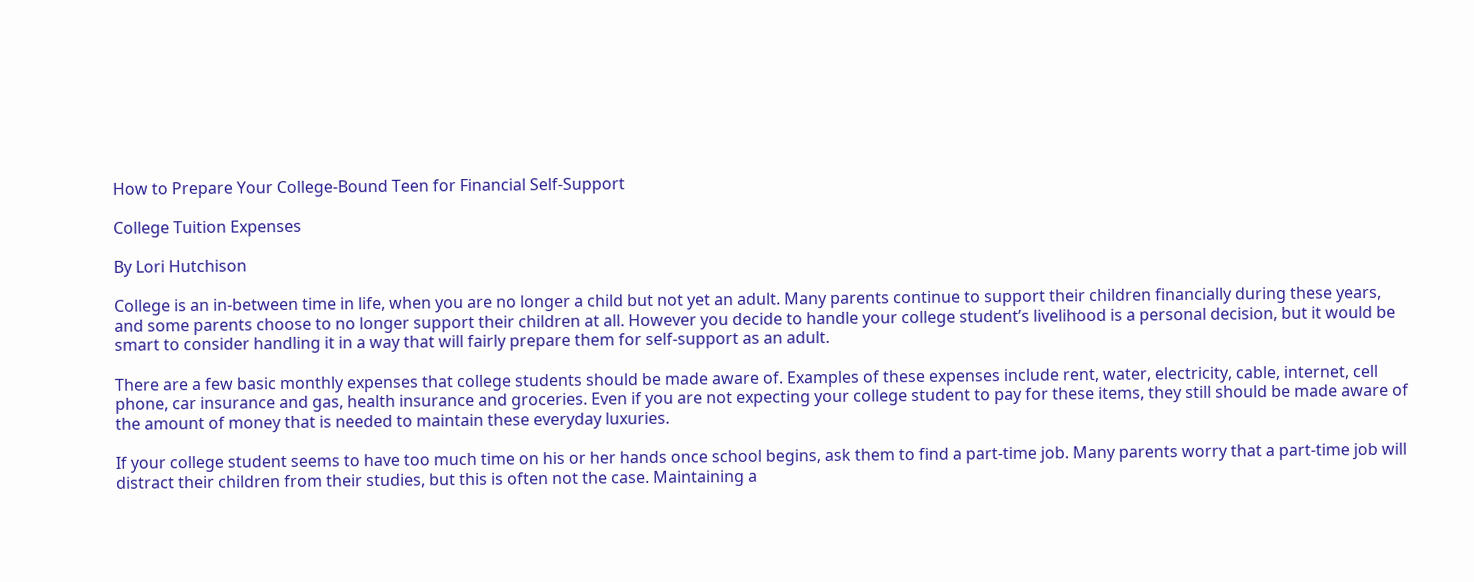How to Prepare Your College-Bound Teen for Financial Self-Support

College Tuition Expenses

By Lori Hutchison

College is an in-between time in life, when you are no longer a child but not yet an adult. Many parents continue to support their children financially during these years, and some parents choose to no longer support their children at all. However you decide to handle your college student’s livelihood is a personal decision, but it would be smart to consider handling it in a way that will fairly prepare them for self-support as an adult.

There are a few basic monthly expenses that college students should be made aware of. Examples of these expenses include rent, water, electricity, cable, internet, cell phone, car insurance and gas, health insurance and groceries. Even if you are not expecting your college student to pay for these items, they still should be made aware of the amount of money that is needed to maintain these everyday luxuries.

If your college student seems to have too much time on his or her hands once school begins, ask them to find a part-time job. Many parents worry that a part-time job will distract their children from their studies, but this is often not the case. Maintaining a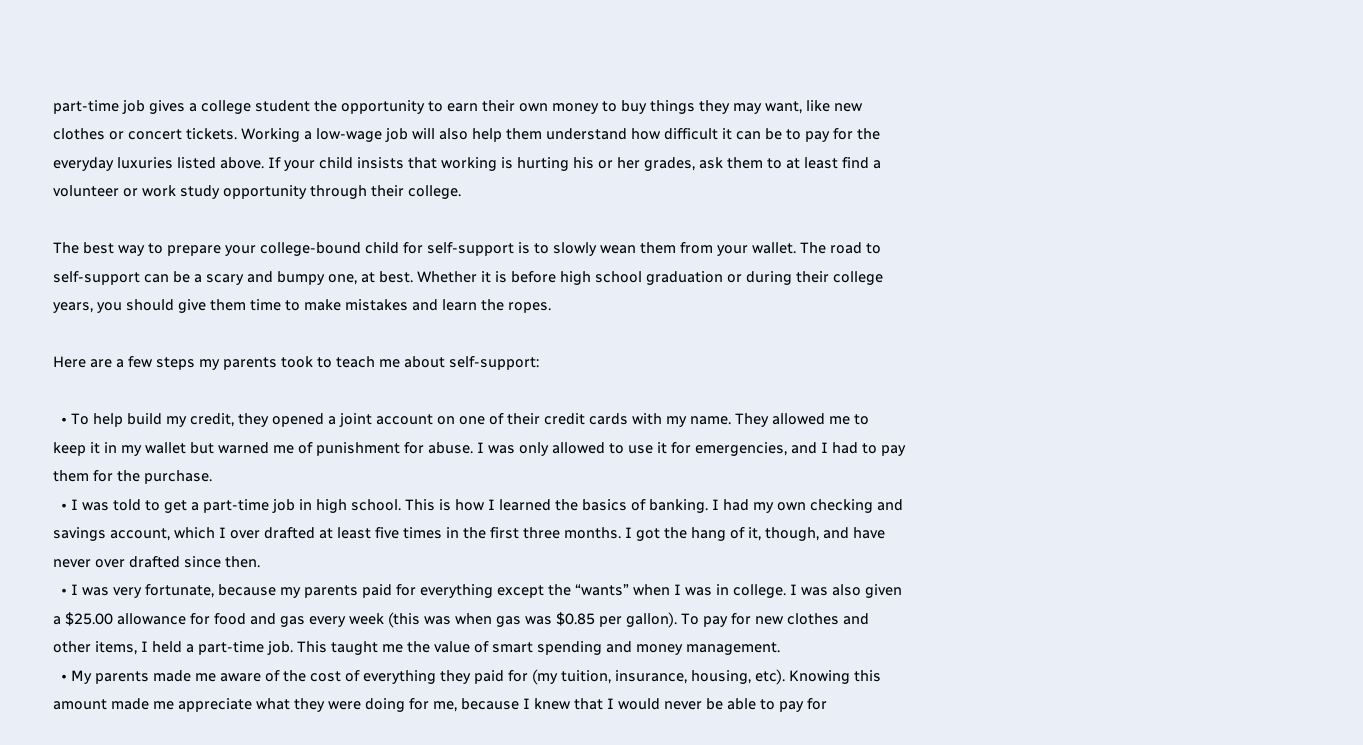part-time job gives a college student the opportunity to earn their own money to buy things they may want, like new clothes or concert tickets. Working a low-wage job will also help them understand how difficult it can be to pay for the everyday luxuries listed above. If your child insists that working is hurting his or her grades, ask them to at least find a volunteer or work study opportunity through their college.

The best way to prepare your college-bound child for self-support is to slowly wean them from your wallet. The road to self-support can be a scary and bumpy one, at best. Whether it is before high school graduation or during their college years, you should give them time to make mistakes and learn the ropes.

Here are a few steps my parents took to teach me about self-support:

  • To help build my credit, they opened a joint account on one of their credit cards with my name. They allowed me to keep it in my wallet but warned me of punishment for abuse. I was only allowed to use it for emergencies, and I had to pay them for the purchase.
  • I was told to get a part-time job in high school. This is how I learned the basics of banking. I had my own checking and savings account, which I over drafted at least five times in the first three months. I got the hang of it, though, and have never over drafted since then.
  • I was very fortunate, because my parents paid for everything except the “wants” when I was in college. I was also given a $25.00 allowance for food and gas every week (this was when gas was $0.85 per gallon). To pay for new clothes and other items, I held a part-time job. This taught me the value of smart spending and money management.
  • My parents made me aware of the cost of everything they paid for (my tuition, insurance, housing, etc). Knowing this amount made me appreciate what they were doing for me, because I knew that I would never be able to pay for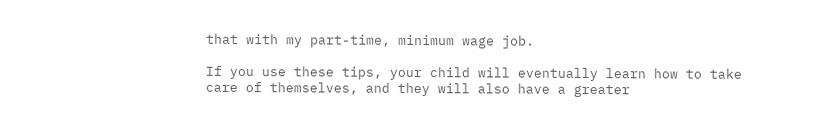that with my part-time, minimum wage job.

If you use these tips, your child will eventually learn how to take care of themselves, and they will also have a greater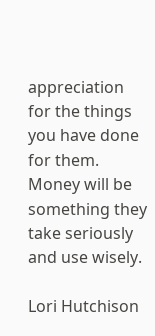appreciation for the things you have done for them. Money will be something they take seriously and use wisely.

Lori Hutchison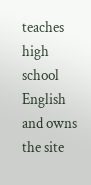teaches high school English and owns the site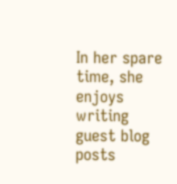In her spare time, she enjoys writing guest blog posts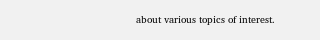about various topics of interest.